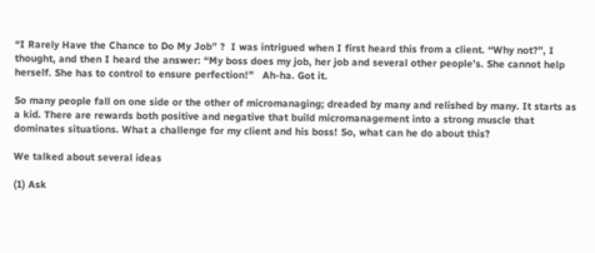“I Rarely Have the Chance to Do My Job” ?  I was intrigued when I first heard this from a client. “Why not?”, I thought, and then I heard the answer: “My boss does my job, her job and several other people’s. She cannot help herself. She has to control to ensure perfection!”   Ah-ha. Got it.

So many people fall on one side or the other of micromanaging; dreaded by many and relished by many. It starts as a kid. There are rewards both positive and negative that build micromanagement into a strong muscle that dominates situations. What a challenge for my client and his boss! So, what can he do about this?

We talked about several ideas

(1) Ask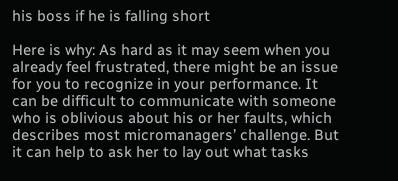his boss if he is falling short

Here is why: As hard as it may seem when you already feel frustrated, there might be an issue for you to recognize in your performance. It can be difficult to communicate with someone who is oblivious about his or her faults, which describes most micromanagers’ challenge. But it can help to ask her to lay out what tasks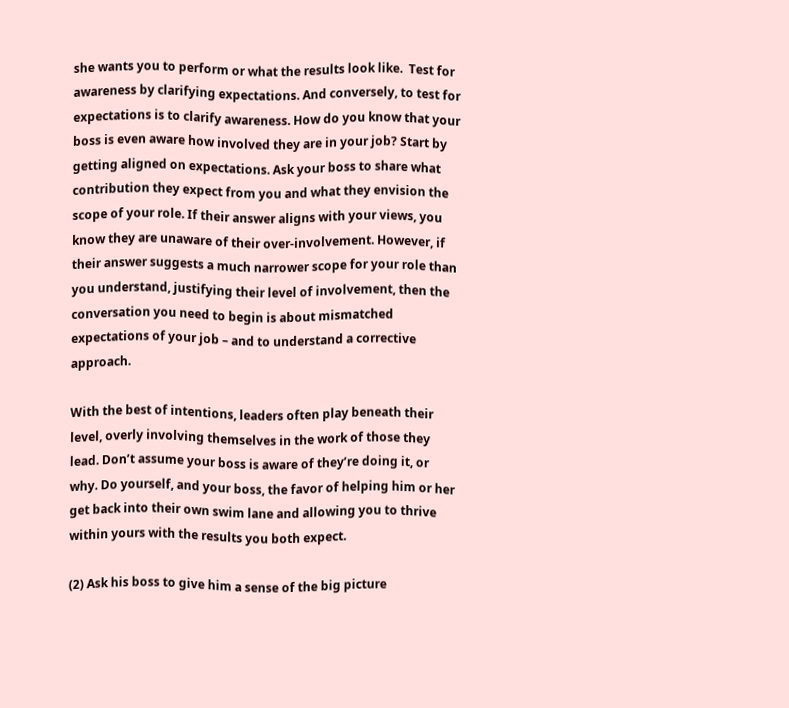she wants you to perform or what the results look like.  Test for awareness by clarifying expectations. And conversely, to test for expectations is to clarify awareness. How do you know that your boss is even aware how involved they are in your job? Start by getting aligned on expectations. Ask your boss to share what contribution they expect from you and what they envision the scope of your role. If their answer aligns with your views, you know they are unaware of their over-involvement. However, if their answer suggests a much narrower scope for your role than you understand, justifying their level of involvement, then the conversation you need to begin is about mismatched expectations of your job – and to understand a corrective approach.

With the best of intentions, leaders often play beneath their level, overly involving themselves in the work of those they lead. Don’t assume your boss is aware of they’re doing it, or why. Do yourself, and your boss, the favor of helping him or her get back into their own swim lane and allowing you to thrive within yours with the results you both expect.

(2) Ask his boss to give him a sense of the big picture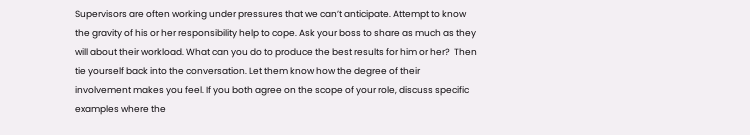Supervisors are often working under pressures that we can’t anticipate. Attempt to know the gravity of his or her responsibility help to cope. Ask your boss to share as much as they will about their workload. What can you do to produce the best results for him or her?  Then tie yourself back into the conversation. Let them know how the degree of their involvement makes you feel. If you both agree on the scope of your role, discuss specific examples where the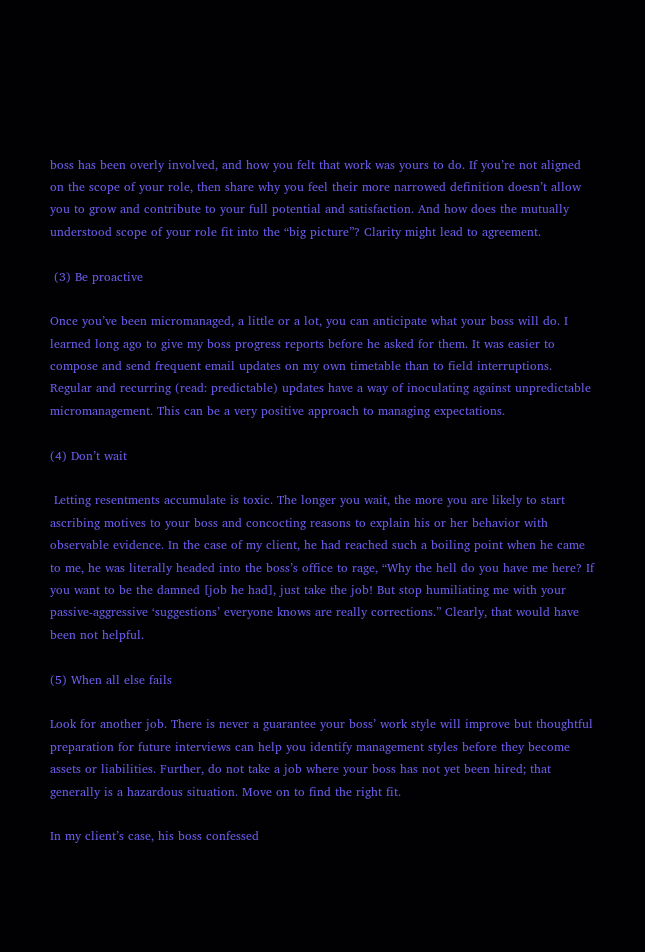boss has been overly involved, and how you felt that work was yours to do. If you’re not aligned on the scope of your role, then share why you feel their more narrowed definition doesn’t allow you to grow and contribute to your full potential and satisfaction. And how does the mutually understood scope of your role fit into the “big picture”? Clarity might lead to agreement.

 (3) Be proactive

Once you’ve been micromanaged, a little or a lot, you can anticipate what your boss will do. I learned long ago to give my boss progress reports before he asked for them. It was easier to compose and send frequent email updates on my own timetable than to field interruptions. Regular and recurring (read: predictable) updates have a way of inoculating against unpredictable micromanagement. This can be a very positive approach to managing expectations.

(4) Don’t wait

 Letting resentments accumulate is toxic. The longer you wait, the more you are likely to start ascribing motives to your boss and concocting reasons to explain his or her behavior with observable evidence. In the case of my client, he had reached such a boiling point when he came to me, he was literally headed into the boss’s office to rage, “Why the hell do you have me here? If you want to be the damned [job he had], just take the job! But stop humiliating me with your passive-aggressive ‘suggestions’ everyone knows are really corrections.” Clearly, that would have been not helpful.

(5) When all else fails

Look for another job. There is never a guarantee your boss’ work style will improve but thoughtful preparation for future interviews can help you identify management styles before they become assets or liabilities. Further, do not take a job where your boss has not yet been hired; that generally is a hazardous situation. Move on to find the right fit.

In my client’s case, his boss confessed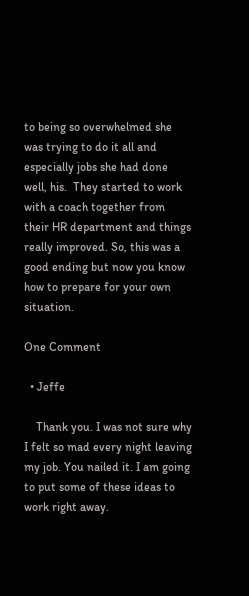to being so overwhelmed she was trying to do it all and especially jobs she had done well, his.  They started to work with a coach together from their HR department and things really improved. So, this was a good ending but now you know how to prepare for your own situation.

One Comment

  • Jeffe

    Thank you. I was not sure why I felt so mad every night leaving my job. You nailed it. I am going to put some of these ideas to work right away.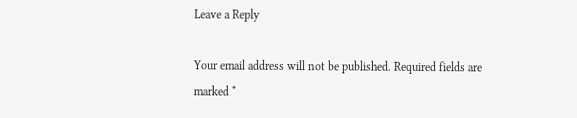Leave a Reply

Your email address will not be published. Required fields are marked *